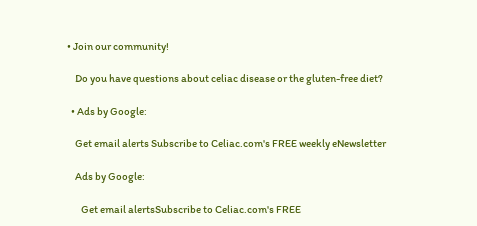• Join our community!

    Do you have questions about celiac disease or the gluten-free diet?

  • Ads by Google:

    Get email alerts Subscribe to Celiac.com's FREE weekly eNewsletter

    Ads by Google:

       Get email alertsSubscribe to Celiac.com's FREE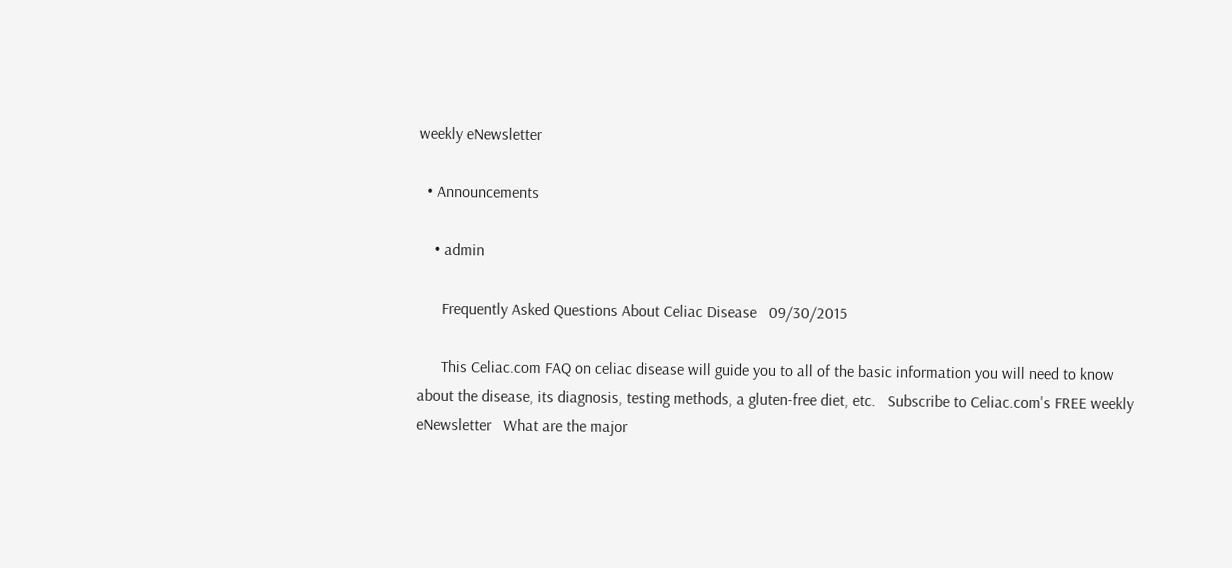weekly eNewsletter

  • Announcements

    • admin

      Frequently Asked Questions About Celiac Disease   09/30/2015

      This Celiac.com FAQ on celiac disease will guide you to all of the basic information you will need to know about the disease, its diagnosis, testing methods, a gluten-free diet, etc.   Subscribe to Celiac.com's FREE weekly eNewsletter   What are the major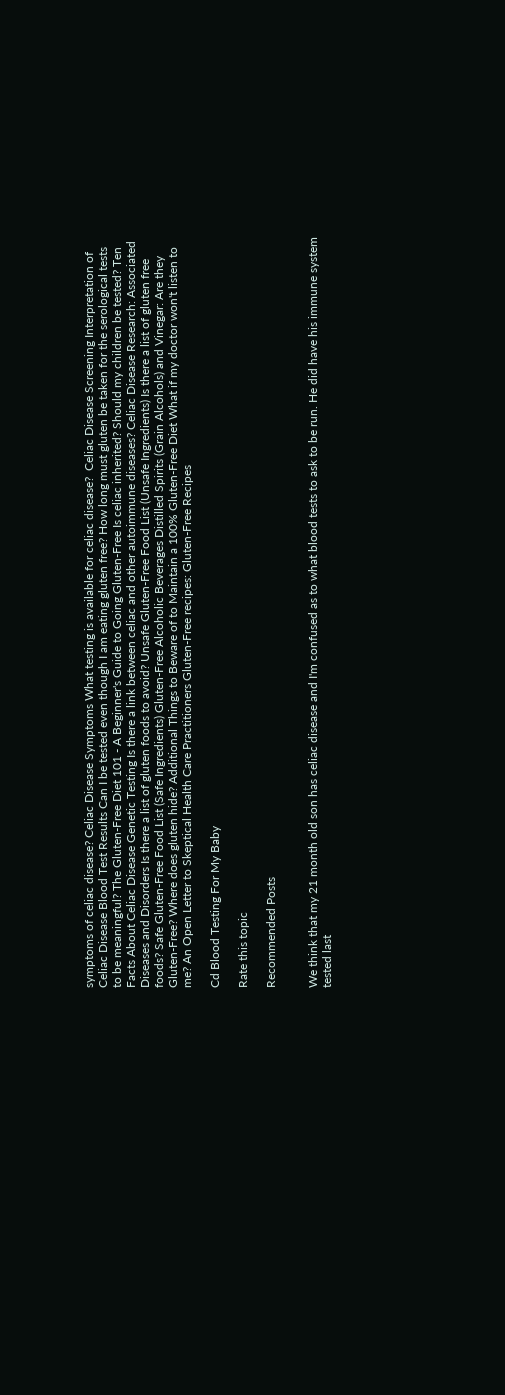symptoms of celiac disease? Celiac Disease Symptoms What testing is available for celiac disease?  Celiac Disease Screening Interpretation of Celiac Disease Blood Test Results Can I be tested even though I am eating gluten free? How long must gluten be taken for the serological tests to be meaningful? The Gluten-Free Diet 101 - A Beginner's Guide to Going Gluten-Free Is celiac inherited? Should my children be tested? Ten Facts About Celiac Disease Genetic Testing Is there a link between celiac and other autoimmune diseases? Celiac Disease Research: Associated Diseases and Disorders Is there a list of gluten foods to avoid? Unsafe Gluten-Free Food List (Unsafe Ingredients) Is there a list of gluten free foods? Safe Gluten-Free Food List (Safe Ingredients) Gluten-Free Alcoholic Beverages Distilled Spirits (Grain Alcohols) and Vinegar: Are they Gluten-Free? Where does gluten hide? Additional Things to Beware of to Maintain a 100% Gluten-Free Diet What if my doctor won't listen to me? An Open Letter to Skeptical Health Care Practitioners Gluten-Free recipes: Gluten-Free Recipes

Cd Blood Testing For My Baby

Rate this topic

Recommended Posts


We think that my 21 month old son has celiac disease and I'm confused as to what blood tests to ask to be run. He did have his immune system tested last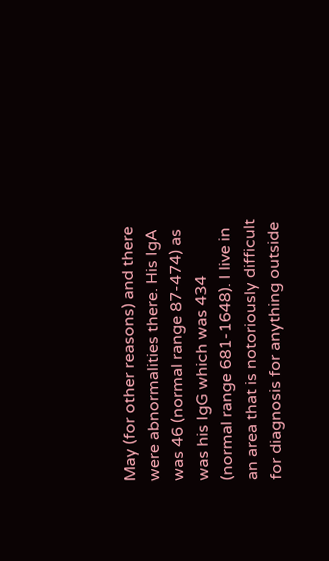May (for other reasons) and there were abnormalities there. His IgA was 46 (normal range 87-474) as was his IgG which was 434 (normal range 681-1648). I live in an area that is notoriously difficult for diagnosis for anything outside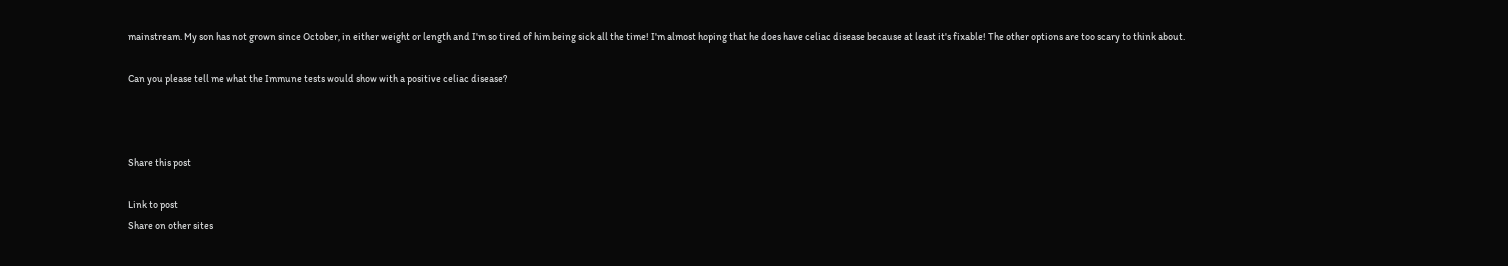mainstream. My son has not grown since October, in either weight or length and I'm so tired of him being sick all the time! I'm almost hoping that he does have celiac disease because at least it's fixable! The other options are too scary to think about.

Can you please tell me what the Immune tests would show with a positive celiac disease?



Share this post

Link to post
Share on other sites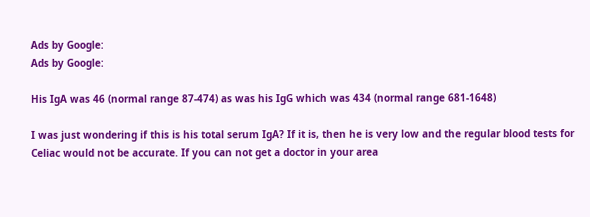Ads by Google:
Ads by Google:

His IgA was 46 (normal range 87-474) as was his IgG which was 434 (normal range 681-1648)

I was just wondering if this is his total serum IgA? If it is, then he is very low and the regular blood tests for Celiac would not be accurate. If you can not get a doctor in your area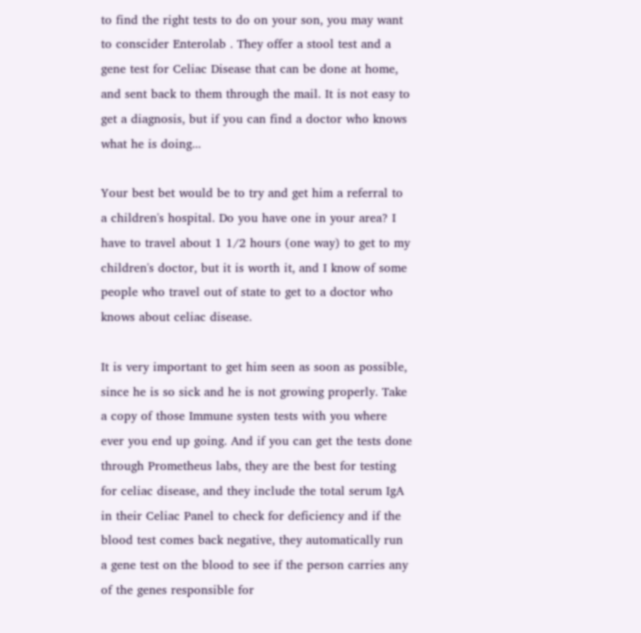to find the right tests to do on your son, you may want to conscider Enterolab . They offer a stool test and a gene test for Celiac Disease that can be done at home, and sent back to them through the mail. It is not easy to get a diagnosis, but if you can find a doctor who knows what he is doing...

Your best bet would be to try and get him a referral to a children's hospital. Do you have one in your area? I have to travel about 1 1/2 hours (one way) to get to my children's doctor, but it is worth it, and I know of some people who travel out of state to get to a doctor who knows about celiac disease.

It is very important to get him seen as soon as possible, since he is so sick and he is not growing properly. Take a copy of those Immune systen tests with you where ever you end up going. And if you can get the tests done through Prometheus labs, they are the best for testing for celiac disease, and they include the total serum IgA in their Celiac Panel to check for deficiency and if the blood test comes back negative, they automatically run a gene test on the blood to see if the person carries any of the genes responsible for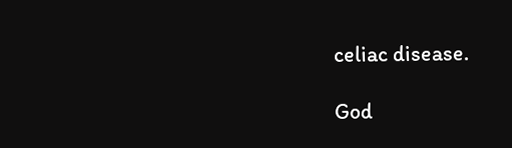celiac disease.

God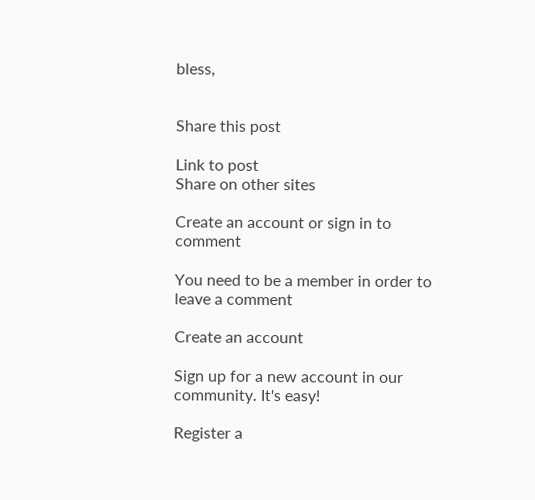bless,


Share this post

Link to post
Share on other sites

Create an account or sign in to comment

You need to be a member in order to leave a comment

Create an account

Sign up for a new account in our community. It's easy!

Register a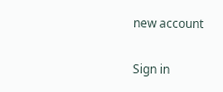new account

Sign in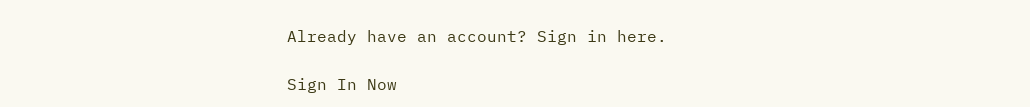Already have an account? Sign in here.

Sign In Now